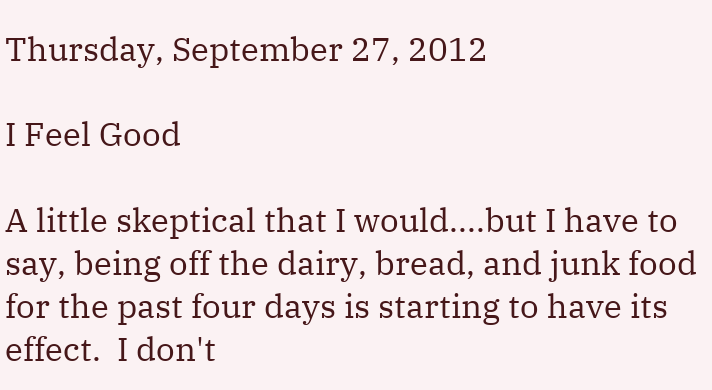Thursday, September 27, 2012

I Feel Good

A little skeptical that I would....but I have to say, being off the dairy, bread, and junk food for the past four days is starting to have its effect.  I don't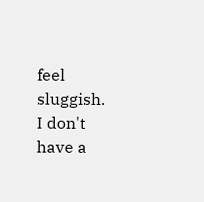feel sluggish.  I don't have a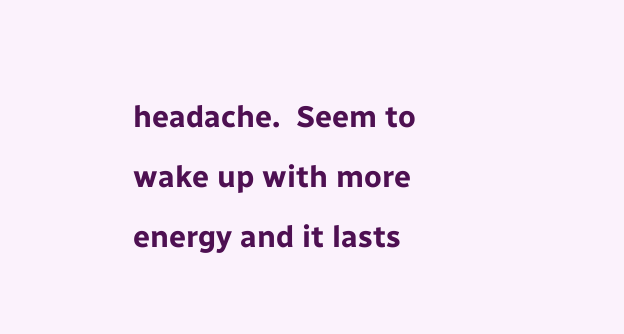headache.  Seem to wake up with more energy and it lasts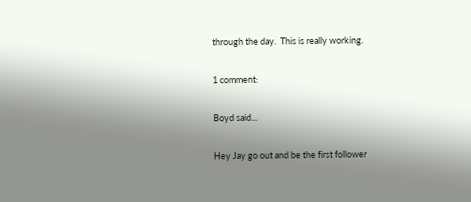through the day.  This is really working.

1 comment:

Boyd said...

Hey Jay go out and be the first follower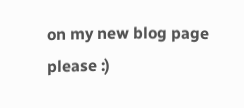on my new blog page please :)